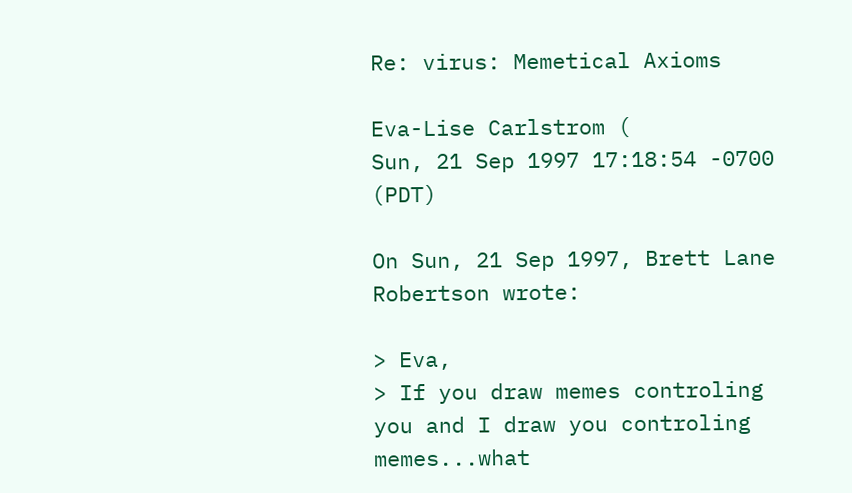Re: virus: Memetical Axioms

Eva-Lise Carlstrom (
Sun, 21 Sep 1997 17:18:54 -0700 (PDT)

On Sun, 21 Sep 1997, Brett Lane Robertson wrote:

> Eva,
> If you draw memes controling you and I draw you controling memes...what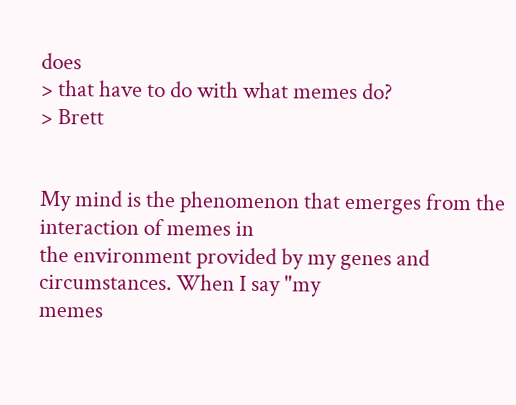does
> that have to do with what memes do?
> Brett


My mind is the phenomenon that emerges from the interaction of memes in
the environment provided by my genes and circumstances. When I say "my
memes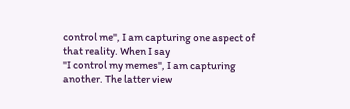control me", I am capturing one aspect of that reality. When I say
"I control my memes", I am capturing another. The latter view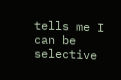tells me I
can be selective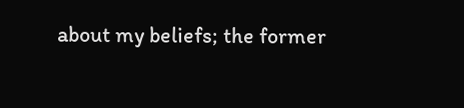about my beliefs; the former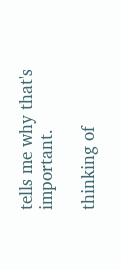tells me why that's important.

thinking of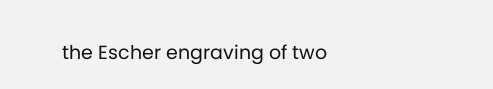the Escher engraving of two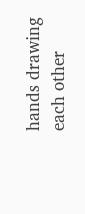hands drawing each other